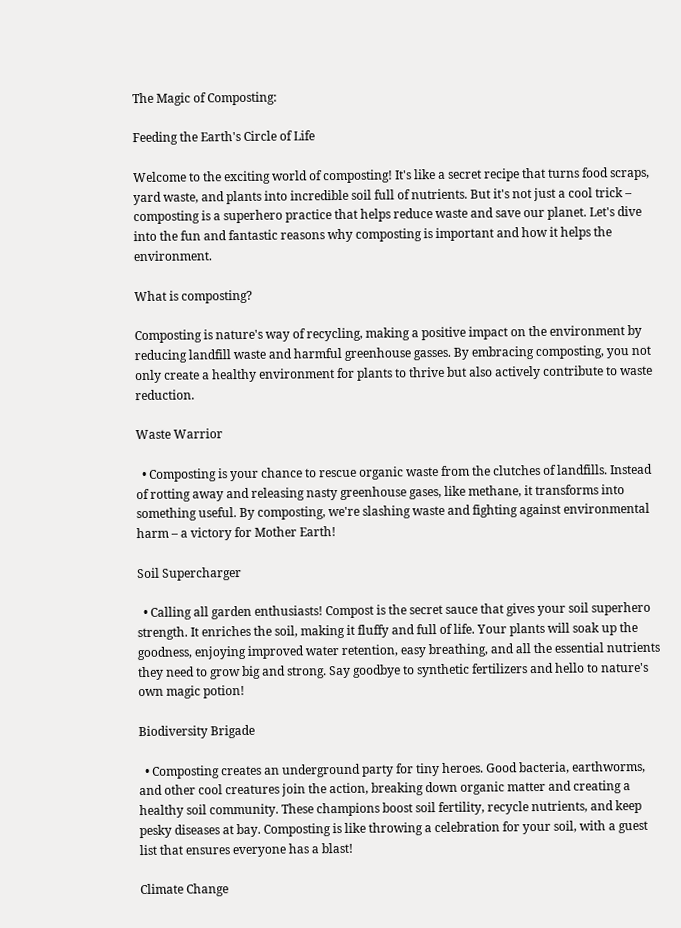The Magic of Composting:

Feeding the Earth's Circle of Life

Welcome to the exciting world of composting! It's like a secret recipe that turns food scraps, yard waste, and plants into incredible soil full of nutrients. But it's not just a cool trick – composting is a superhero practice that helps reduce waste and save our planet. Let's dive into the fun and fantastic reasons why composting is important and how it helps the environment.

What is composting?

Composting is nature's way of recycling, making a positive impact on the environment by reducing landfill waste and harmful greenhouse gasses. By embracing composting, you not only create a healthy environment for plants to thrive but also actively contribute to waste reduction.

Waste Warrior

  • Composting is your chance to rescue organic waste from the clutches of landfills. Instead of rotting away and releasing nasty greenhouse gases, like methane, it transforms into something useful. By composting, we're slashing waste and fighting against environmental harm – a victory for Mother Earth!

Soil Supercharger

  • Calling all garden enthusiasts! Compost is the secret sauce that gives your soil superhero strength. It enriches the soil, making it fluffy and full of life. Your plants will soak up the goodness, enjoying improved water retention, easy breathing, and all the essential nutrients they need to grow big and strong. Say goodbye to synthetic fertilizers and hello to nature's own magic potion!

Biodiversity Brigade

  • Composting creates an underground party for tiny heroes. Good bacteria, earthworms, and other cool creatures join the action, breaking down organic matter and creating a healthy soil community. These champions boost soil fertility, recycle nutrients, and keep pesky diseases at bay. Composting is like throwing a celebration for your soil, with a guest list that ensures everyone has a blast!

Climate Change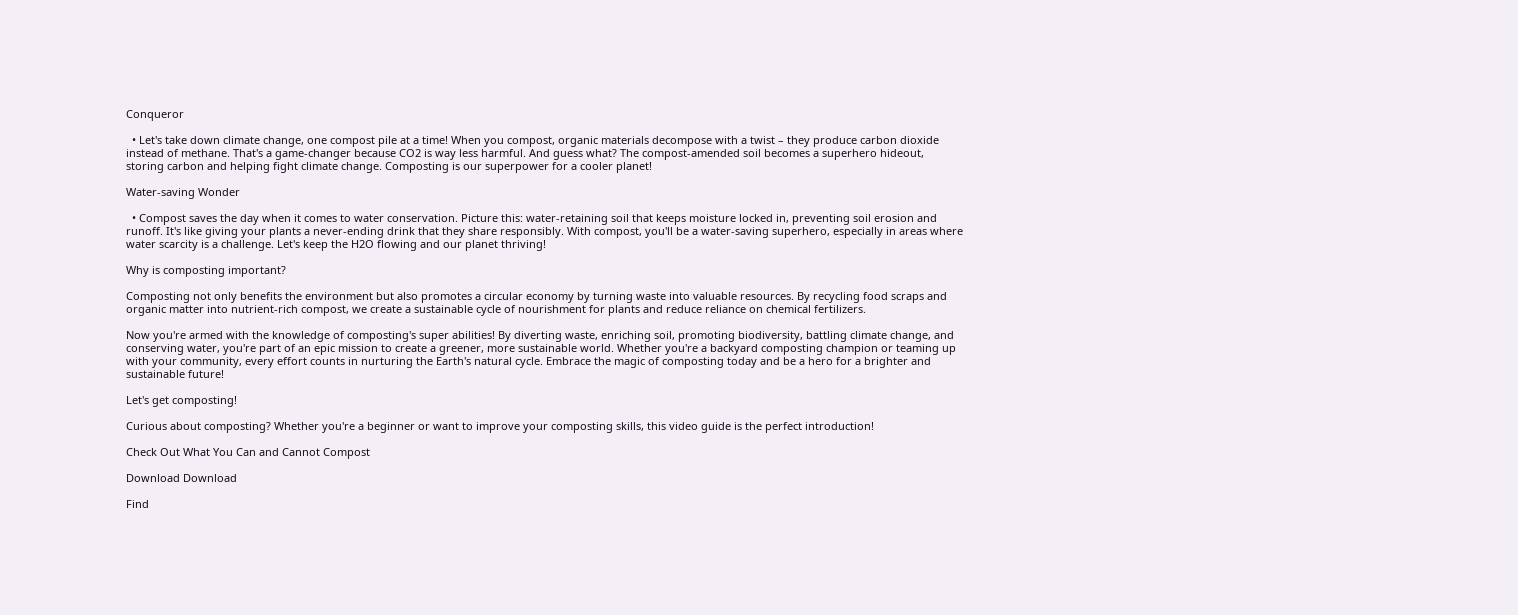Conqueror

  • Let's take down climate change, one compost pile at a time! When you compost, organic materials decompose with a twist – they produce carbon dioxide instead of methane. That's a game-changer because CO2 is way less harmful. And guess what? The compost-amended soil becomes a superhero hideout, storing carbon and helping fight climate change. Composting is our superpower for a cooler planet!

Water-saving Wonder

  • Compost saves the day when it comes to water conservation. Picture this: water-retaining soil that keeps moisture locked in, preventing soil erosion and runoff. It's like giving your plants a never-ending drink that they share responsibly. With compost, you'll be a water-saving superhero, especially in areas where water scarcity is a challenge. Let's keep the H2O flowing and our planet thriving!

Why is composting important?

Composting not only benefits the environment but also promotes a circular economy by turning waste into valuable resources. By recycling food scraps and organic matter into nutrient-rich compost, we create a sustainable cycle of nourishment for plants and reduce reliance on chemical fertilizers.

Now you're armed with the knowledge of composting's super abilities! By diverting waste, enriching soil, promoting biodiversity, battling climate change, and conserving water, you're part of an epic mission to create a greener, more sustainable world. Whether you're a backyard composting champion or teaming up with your community, every effort counts in nurturing the Earth's natural cycle. Embrace the magic of composting today and be a hero for a brighter and sustainable future!

Let's get composting!

Curious about composting? Whether you're a beginner or want to improve your composting skills, this video guide is the perfect introduction!

Check Out What You Can and Cannot Compost

Download Download

Find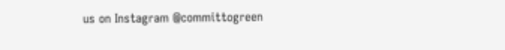us on Instagram @committogreen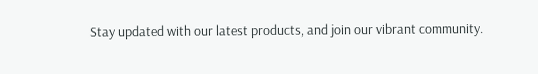Stay updated with our latest products, and join our vibrant community.